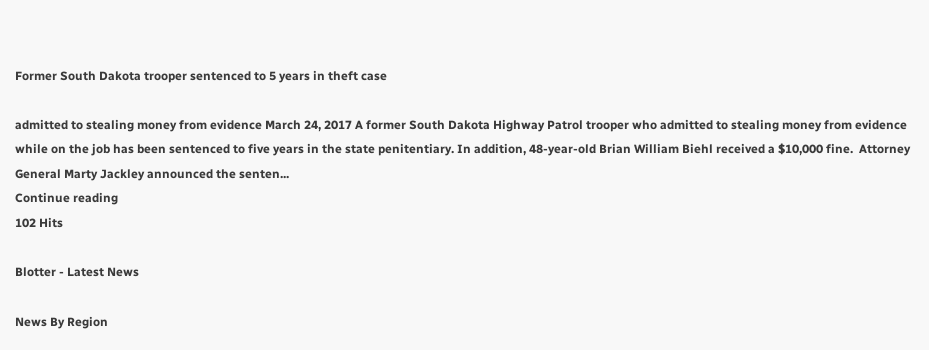Former South Dakota trooper sentenced to 5 years in theft case

admitted to stealing money from evidence March 24, 2017 A former South Dakota Highway Patrol trooper who admitted to stealing money from evidence while on the job has been sentenced to five years in the state penitentiary. In addition, 48-year-old Brian William Biehl received a $10,000 fine.  Attorney General Marty Jackley announced the senten...
Continue reading
102 Hits

Blotter - Latest News

News By Region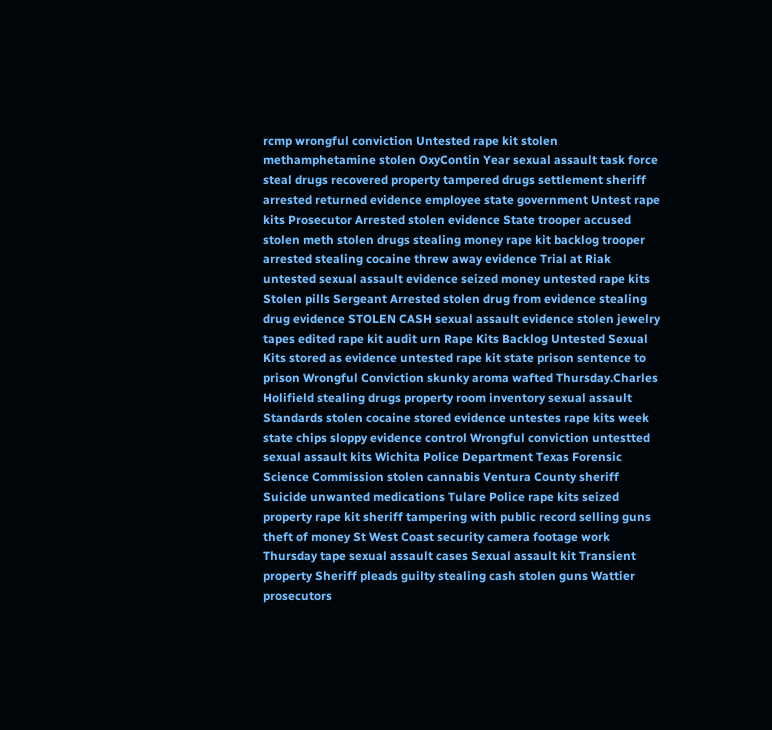rcmp wrongful conviction Untested rape kit stolen methamphetamine stolen OxyContin Year sexual assault task force steal drugs recovered property tampered drugs settlement sheriff arrested returned evidence employee state government Untest rape kits Prosecutor Arrested stolen evidence State trooper accused stolen meth stolen drugs stealing money rape kit backlog trooper arrested stealing cocaine threw away evidence Trial at Riak untested sexual assault evidence seized money untested rape kits Stolen pills Sergeant Arrested stolen drug from evidence stealing drug evidence STOLEN CASH sexual assault evidence stolen jewelry tapes edited rape kit audit urn Rape Kits Backlog Untested Sexual Kits stored as evidence untested rape kit state prison sentence to prison Wrongful Conviction skunky aroma wafted Thursday.Charles Holifield stealing drugs property room inventory sexual assault Standards stolen cocaine stored evidence untestes rape kits week state chips sloppy evidence control Wrongful conviction untestted sexual assault kits Wichita Police Department Texas Forensic Science Commission stolen cannabis Ventura County sheriff Suicide unwanted medications Tulare Police rape kits seized property rape kit sheriff tampering with public record selling guns theft of money St West Coast security camera footage work Thursday tape sexual assault cases Sexual assault kit Transient property Sheriff pleads guilty stealing cash stolen guns Wattier prosecutors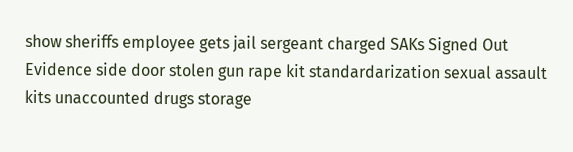show sheriffs employee gets jail sergeant charged SAKs Signed Out Evidence side door stolen gun rape kit standardarization sexual assault kits unaccounted drugs storage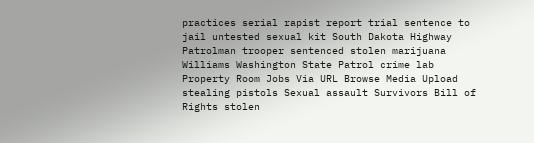practices serial rapist report trial sentence to jail untested sexual kit South Dakota Highway Patrolman trooper sentenced stolen marijuana Williams Washington State Patrol crime lab Property Room Jobs Via URL Browse Media Upload stealing pistols Sexual assault Survivors Bill of Rights stolen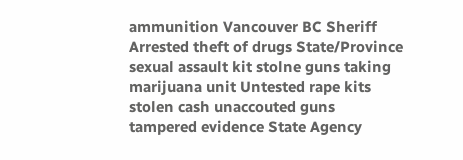ammunition Vancouver BC Sheriff Arrested theft of drugs State/Province sexual assault kit stolne guns taking marijuana unit Untested rape kits stolen cash unaccouted guns tampered evidence State Agency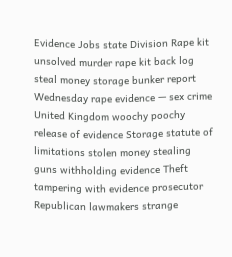Evidence Jobs state Division Rape kit unsolved murder rape kit back log steal money storage bunker report Wednesday rape evidence — sex crime United Kingdom woochy poochy release of evidence Storage statute of limitations stolen money stealing guns withholding evidence Theft tampering with evidence prosecutor Republican lawmakers strange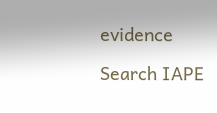evidence

Search IAPE